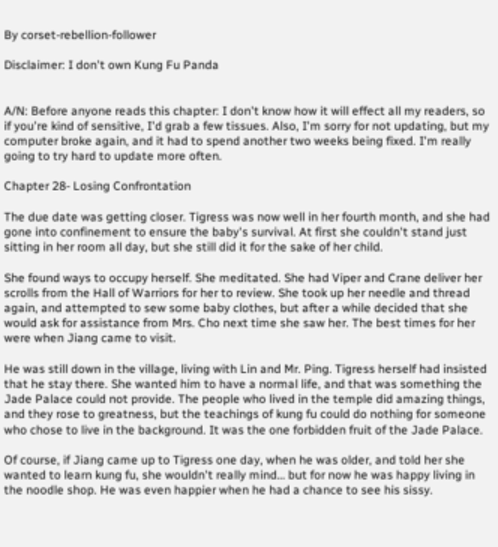By corset-rebellion-follower

Disclaimer: I don't own Kung Fu Panda


A/N: Before anyone reads this chapter: I don't know how it will effect all my readers, so if you're kind of sensitive, I'd grab a few tissues. Also, I'm sorry for not updating, but my computer broke again, and it had to spend another two weeks being fixed. I'm really going to try hard to update more often.

Chapter 28- Losing Confrontation

The due date was getting closer. Tigress was now well in her fourth month, and she had gone into confinement to ensure the baby's survival. At first she couldn't stand just sitting in her room all day, but she still did it for the sake of her child.

She found ways to occupy herself. She meditated. She had Viper and Crane deliver her scrolls from the Hall of Warriors for her to review. She took up her needle and thread again, and attempted to sew some baby clothes, but after a while decided that she would ask for assistance from Mrs. Cho next time she saw her. The best times for her were when Jiang came to visit.

He was still down in the village, living with Lin and Mr. Ping. Tigress herself had insisted that he stay there. She wanted him to have a normal life, and that was something the Jade Palace could not provide. The people who lived in the temple did amazing things, and they rose to greatness, but the teachings of kung fu could do nothing for someone who chose to live in the background. It was the one forbidden fruit of the Jade Palace.

Of course, if Jiang came up to Tigress one day, when he was older, and told her she wanted to learn kung fu, she wouldn't really mind… but for now he was happy living in the noodle shop. He was even happier when he had a chance to see his sissy.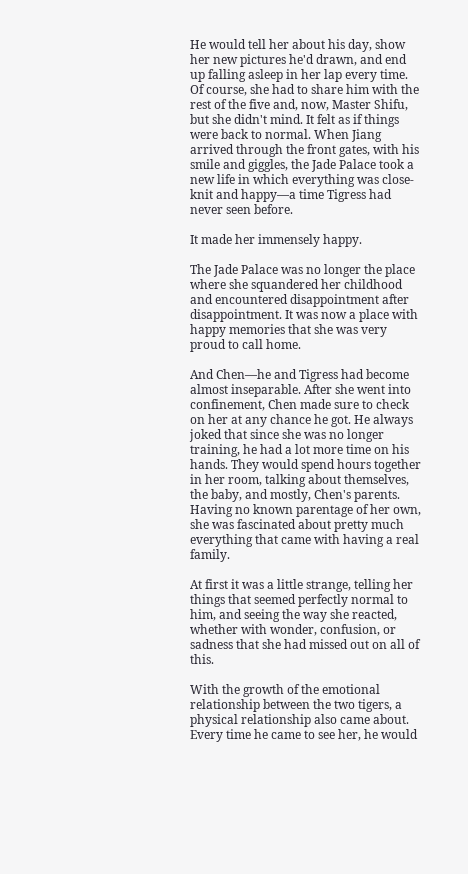He would tell her about his day, show her new pictures he'd drawn, and end up falling asleep in her lap every time. Of course, she had to share him with the rest of the five and, now, Master Shifu, but she didn't mind. It felt as if things were back to normal. When Jiang arrived through the front gates, with his smile and giggles, the Jade Palace took a new life in which everything was close-knit and happy—a time Tigress had never seen before.

It made her immensely happy.

The Jade Palace was no longer the place where she squandered her childhood and encountered disappointment after disappointment. It was now a place with happy memories that she was very proud to call home.

And Chen—he and Tigress had become almost inseparable. After she went into confinement, Chen made sure to check on her at any chance he got. He always joked that since she was no longer training, he had a lot more time on his hands. They would spend hours together in her room, talking about themselves, the baby, and mostly, Chen's parents. Having no known parentage of her own, she was fascinated about pretty much everything that came with having a real family.

At first it was a little strange, telling her things that seemed perfectly normal to him, and seeing the way she reacted, whether with wonder, confusion, or sadness that she had missed out on all of this.

With the growth of the emotional relationship between the two tigers, a physical relationship also came about. Every time he came to see her, he would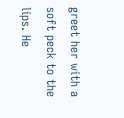greet her with a soft peck to the lips. He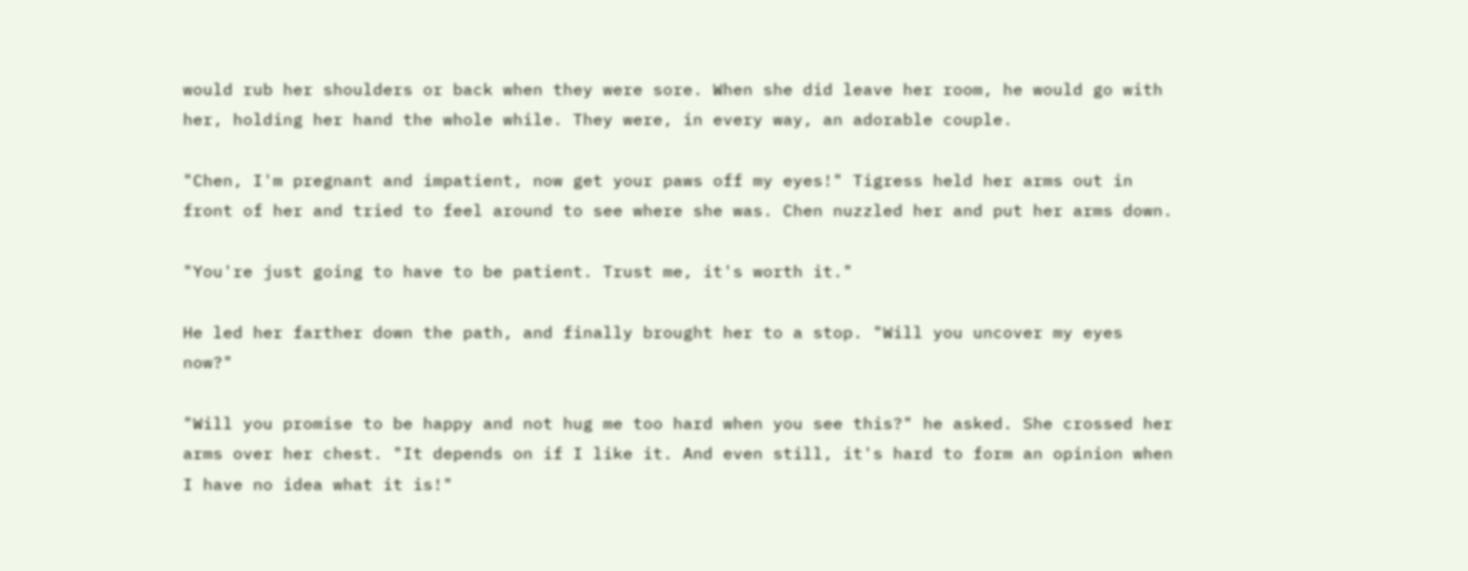would rub her shoulders or back when they were sore. When she did leave her room, he would go with her, holding her hand the whole while. They were, in every way, an adorable couple.

"Chen, I'm pregnant and impatient, now get your paws off my eyes!" Tigress held her arms out in front of her and tried to feel around to see where she was. Chen nuzzled her and put her arms down.

"You're just going to have to be patient. Trust me, it's worth it."

He led her farther down the path, and finally brought her to a stop. "Will you uncover my eyes now?"

"Will you promise to be happy and not hug me too hard when you see this?" he asked. She crossed her arms over her chest. "It depends on if I like it. And even still, it's hard to form an opinion when I have no idea what it is!"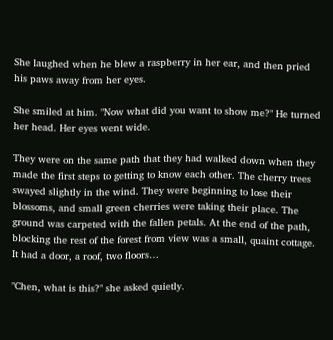She laughed when he blew a raspberry in her ear, and then pried his paws away from her eyes.

She smiled at him. "Now what did you want to show me?" He turned her head. Her eyes went wide.

They were on the same path that they had walked down when they made the first steps to getting to know each other. The cherry trees swayed slightly in the wind. They were beginning to lose their blossoms, and small green cherries were taking their place. The ground was carpeted with the fallen petals. At the end of the path, blocking the rest of the forest from view was a small, quaint cottage. It had a door, a roof, two floors…

"Chen, what is this?" she asked quietly.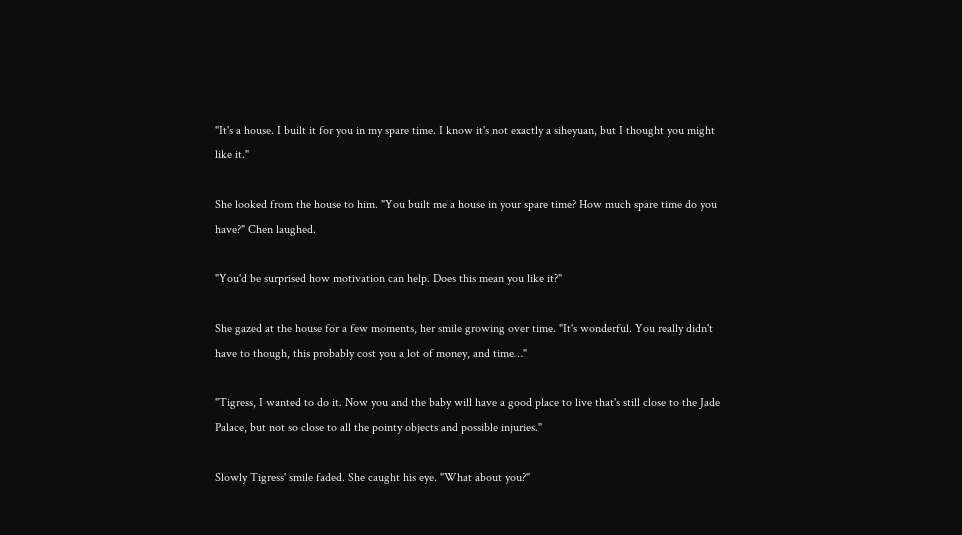"It's a house. I built it for you in my spare time. I know it's not exactly a siheyuan, but I thought you might like it."

She looked from the house to him. "You built me a house in your spare time? How much spare time do you have?" Chen laughed.

"You'd be surprised how motivation can help. Does this mean you like it?"

She gazed at the house for a few moments, her smile growing over time. "It's wonderful. You really didn't have to though, this probably cost you a lot of money, and time…"

"Tigress, I wanted to do it. Now you and the baby will have a good place to live that's still close to the Jade Palace, but not so close to all the pointy objects and possible injuries."

Slowly Tigress' smile faded. She caught his eye. "What about you?"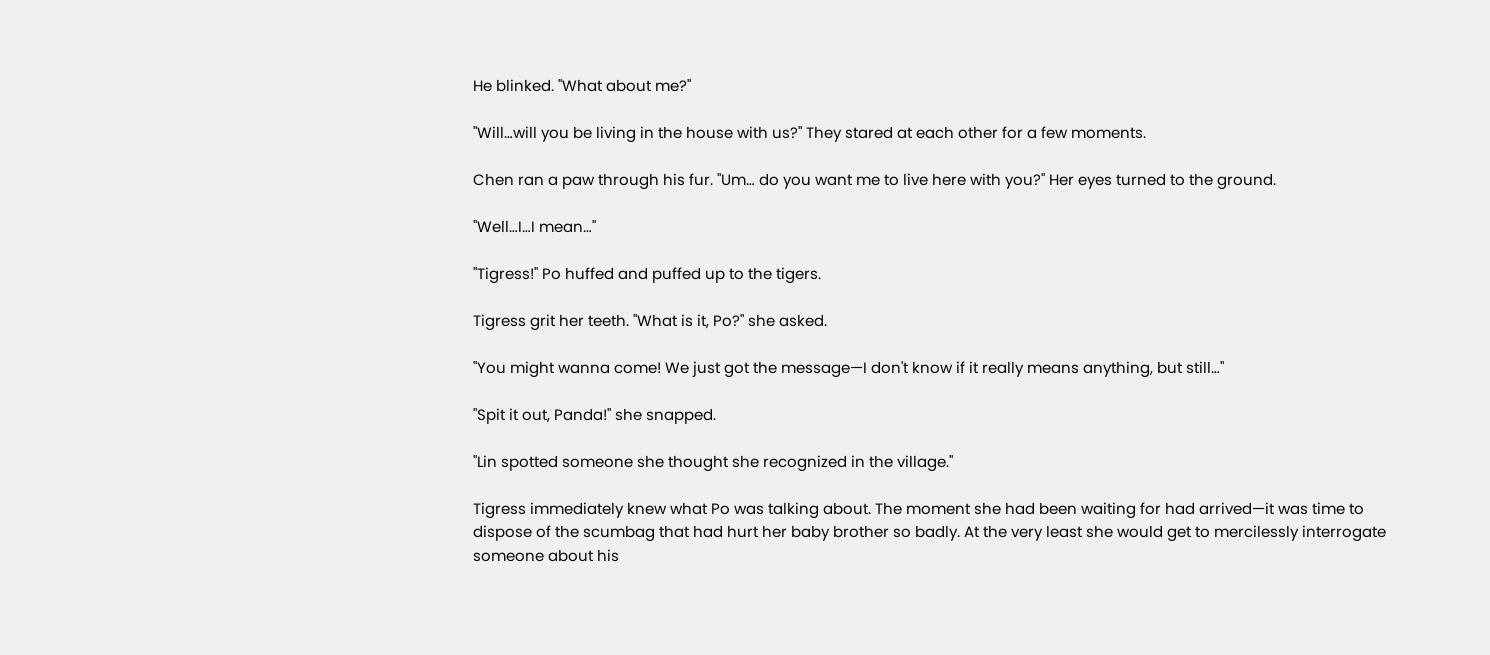He blinked. "What about me?"

"Will…will you be living in the house with us?" They stared at each other for a few moments.

Chen ran a paw through his fur. "Um… do you want me to live here with you?" Her eyes turned to the ground.

"Well…I…I mean…"

"Tigress!" Po huffed and puffed up to the tigers.

Tigress grit her teeth. "What is it, Po?" she asked.

"You might wanna come! We just got the message—I don't know if it really means anything, but still…"

"Spit it out, Panda!" she snapped.

"Lin spotted someone she thought she recognized in the village."

Tigress immediately knew what Po was talking about. The moment she had been waiting for had arrived—it was time to dispose of the scumbag that had hurt her baby brother so badly. At the very least she would get to mercilessly interrogate someone about his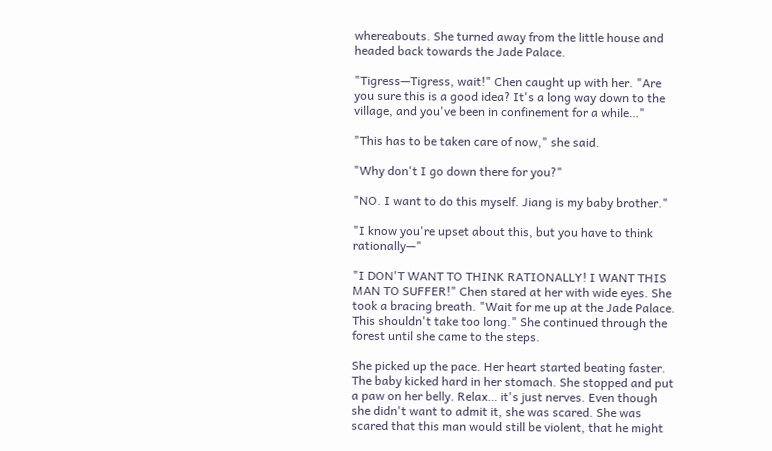whereabouts. She turned away from the little house and headed back towards the Jade Palace.

"Tigress—Tigress, wait!" Chen caught up with her. "Are you sure this is a good idea? It's a long way down to the village, and you've been in confinement for a while…"

"This has to be taken care of now," she said.

"Why don't I go down there for you?"

"NO. I want to do this myself. Jiang is my baby brother."

"I know you're upset about this, but you have to think rationally—"

"I DON'T WANT TO THINK RATIONALLY! I WANT THIS MAN TO SUFFER!" Chen stared at her with wide eyes. She took a bracing breath. "Wait for me up at the Jade Palace. This shouldn't take too long." She continued through the forest until she came to the steps.

She picked up the pace. Her heart started beating faster. The baby kicked hard in her stomach. She stopped and put a paw on her belly. Relax… it's just nerves. Even though she didn't want to admit it, she was scared. She was scared that this man would still be violent, that he might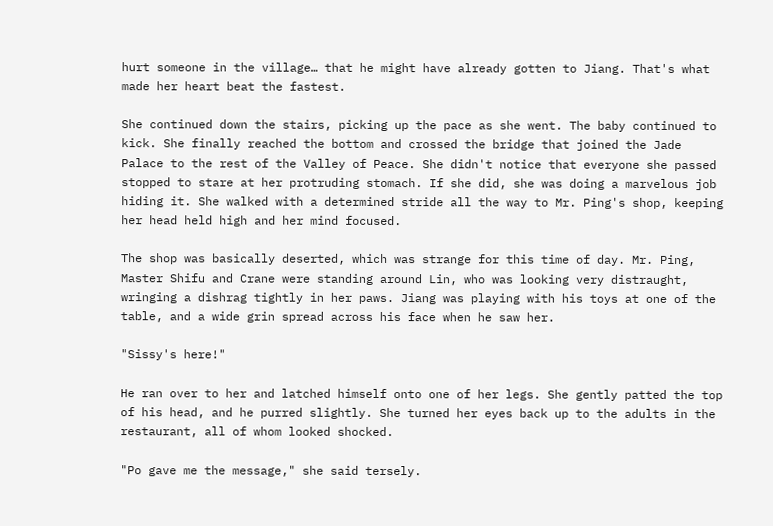hurt someone in the village… that he might have already gotten to Jiang. That's what made her heart beat the fastest.

She continued down the stairs, picking up the pace as she went. The baby continued to kick. She finally reached the bottom and crossed the bridge that joined the Jade Palace to the rest of the Valley of Peace. She didn't notice that everyone she passed stopped to stare at her protruding stomach. If she did, she was doing a marvelous job hiding it. She walked with a determined stride all the way to Mr. Ping's shop, keeping her head held high and her mind focused.

The shop was basically deserted, which was strange for this time of day. Mr. Ping, Master Shifu and Crane were standing around Lin, who was looking very distraught, wringing a dishrag tightly in her paws. Jiang was playing with his toys at one of the table, and a wide grin spread across his face when he saw her.

"Sissy's here!"

He ran over to her and latched himself onto one of her legs. She gently patted the top of his head, and he purred slightly. She turned her eyes back up to the adults in the restaurant, all of whom looked shocked.

"Po gave me the message," she said tersely.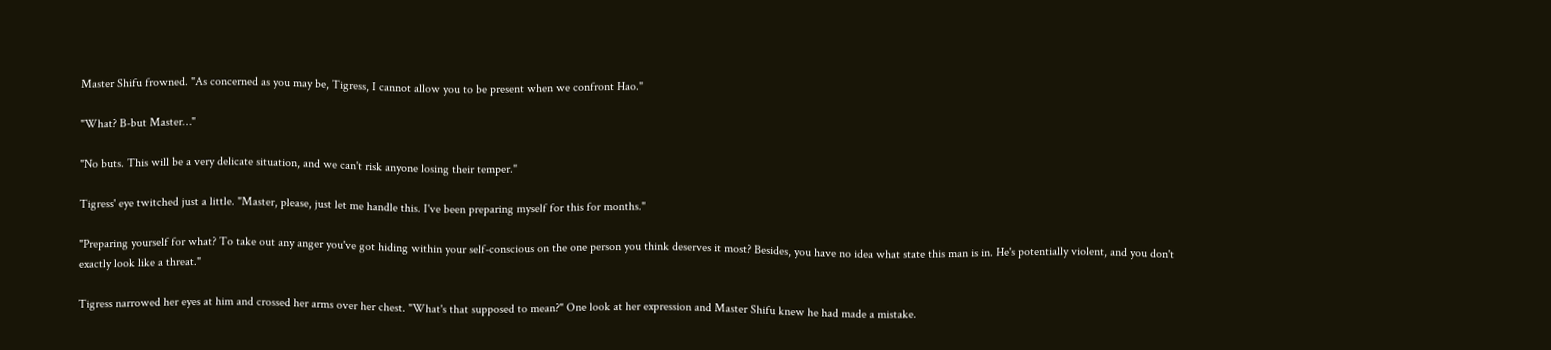Master Shifu frowned. "As concerned as you may be, Tigress, I cannot allow you to be present when we confront Hao."

"What? B-but Master…"

"No buts. This will be a very delicate situation, and we can't risk anyone losing their temper."

Tigress' eye twitched just a little. "Master, please, just let me handle this. I've been preparing myself for this for months."

"Preparing yourself for what? To take out any anger you've got hiding within your self-conscious on the one person you think deserves it most? Besides, you have no idea what state this man is in. He's potentially violent, and you don't exactly look like a threat."

Tigress narrowed her eyes at him and crossed her arms over her chest. "What's that supposed to mean?" One look at her expression and Master Shifu knew he had made a mistake.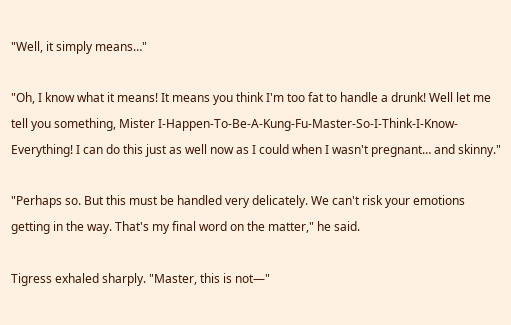"Well, it simply means…"

"Oh, I know what it means! It means you think I'm too fat to handle a drunk! Well let me tell you something, Mister I-Happen-To-Be-A-Kung-Fu-Master-So-I-Think-I-Know-Everything! I can do this just as well now as I could when I wasn't pregnant… and skinny."

"Perhaps so. But this must be handled very delicately. We can't risk your emotions getting in the way. That's my final word on the matter," he said.

Tigress exhaled sharply. "Master, this is not—"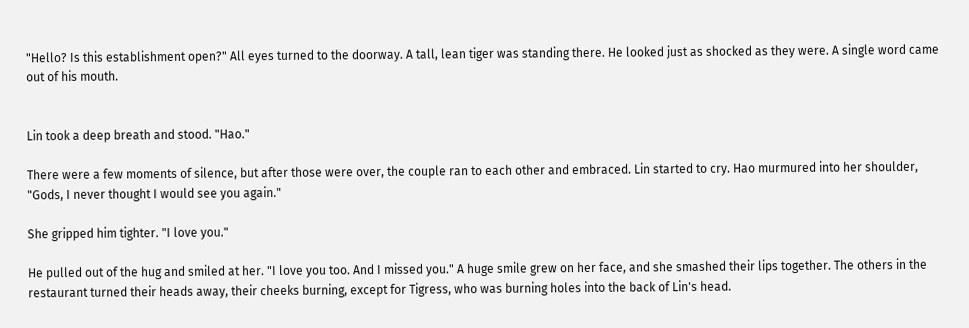"Hello? Is this establishment open?" All eyes turned to the doorway. A tall, lean tiger was standing there. He looked just as shocked as they were. A single word came out of his mouth.


Lin took a deep breath and stood. "Hao."

There were a few moments of silence, but after those were over, the couple ran to each other and embraced. Lin started to cry. Hao murmured into her shoulder, "Gods, I never thought I would see you again."

She gripped him tighter. "I love you."

He pulled out of the hug and smiled at her. "I love you too. And I missed you." A huge smile grew on her face, and she smashed their lips together. The others in the restaurant turned their heads away, their cheeks burning, except for Tigress, who was burning holes into the back of Lin's head.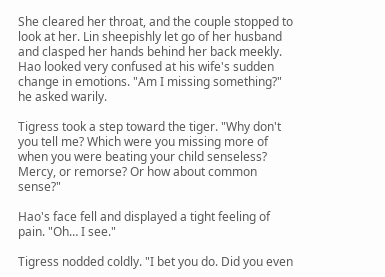She cleared her throat, and the couple stopped to look at her. Lin sheepishly let go of her husband and clasped her hands behind her back meekly. Hao looked very confused at his wife's sudden change in emotions. "Am I missing something?" he asked warily.

Tigress took a step toward the tiger. "Why don't you tell me? Which were you missing more of when you were beating your child senseless? Mercy, or remorse? Or how about common sense?"

Hao's face fell and displayed a tight feeling of pain. "Oh… I see."

Tigress nodded coldly. "I bet you do. Did you even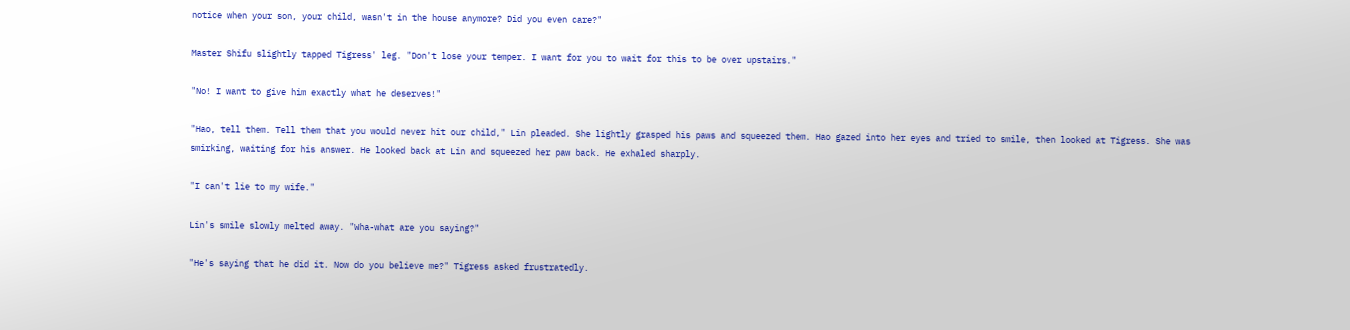notice when your son, your child, wasn't in the house anymore? Did you even care?"

Master Shifu slightly tapped Tigress' leg. "Don't lose your temper. I want for you to wait for this to be over upstairs."

"No! I want to give him exactly what he deserves!"

"Hao, tell them. Tell them that you would never hit our child," Lin pleaded. She lightly grasped his paws and squeezed them. Hao gazed into her eyes and tried to smile, then looked at Tigress. She was smirking, waiting for his answer. He looked back at Lin and squeezed her paw back. He exhaled sharply.

"I can't lie to my wife."

Lin's smile slowly melted away. "Wha-what are you saying?"

"He's saying that he did it. Now do you believe me?" Tigress asked frustratedly.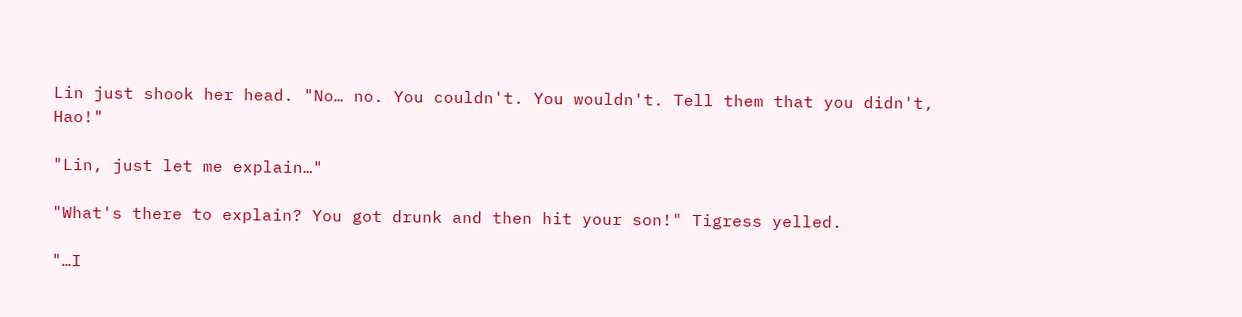Lin just shook her head. "No… no. You couldn't. You wouldn't. Tell them that you didn't, Hao!"

"Lin, just let me explain…"

"What's there to explain? You got drunk and then hit your son!" Tigress yelled.

"…I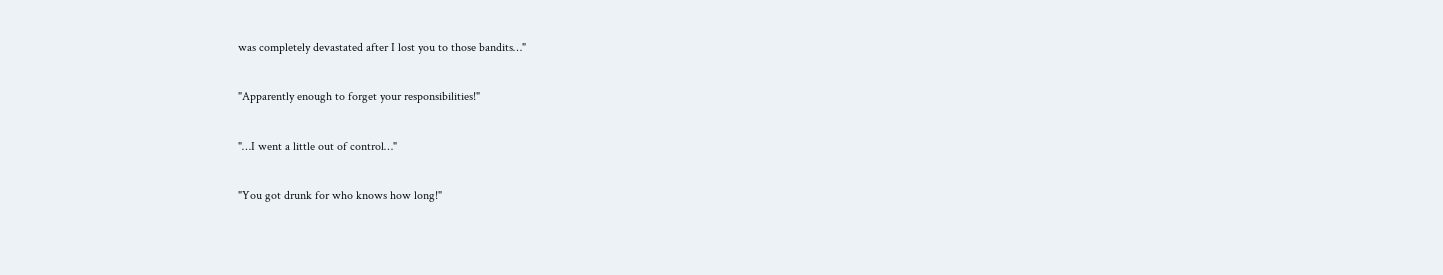was completely devastated after I lost you to those bandits…"

"Apparently enough to forget your responsibilities!"

"…I went a little out of control…"

"You got drunk for who knows how long!"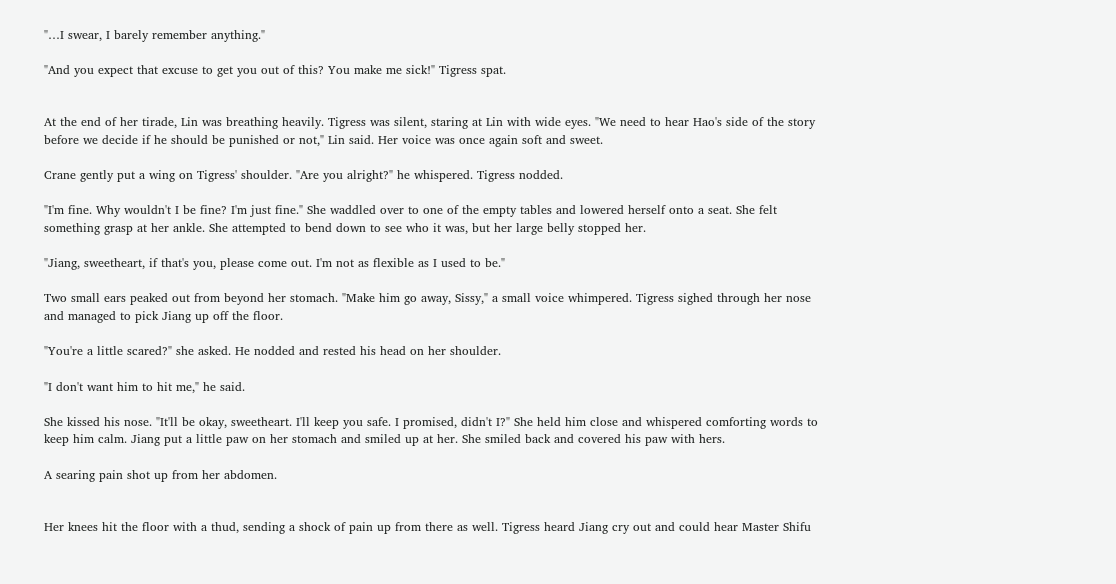"…I swear, I barely remember anything."

"And you expect that excuse to get you out of this? You make me sick!" Tigress spat.


At the end of her tirade, Lin was breathing heavily. Tigress was silent, staring at Lin with wide eyes. "We need to hear Hao's side of the story before we decide if he should be punished or not," Lin said. Her voice was once again soft and sweet.

Crane gently put a wing on Tigress' shoulder. "Are you alright?" he whispered. Tigress nodded.

"I'm fine. Why wouldn't I be fine? I'm just fine." She waddled over to one of the empty tables and lowered herself onto a seat. She felt something grasp at her ankle. She attempted to bend down to see who it was, but her large belly stopped her.

"Jiang, sweetheart, if that's you, please come out. I'm not as flexible as I used to be."

Two small ears peaked out from beyond her stomach. "Make him go away, Sissy," a small voice whimpered. Tigress sighed through her nose and managed to pick Jiang up off the floor.

"You're a little scared?" she asked. He nodded and rested his head on her shoulder.

"I don't want him to hit me," he said.

She kissed his nose. "It'll be okay, sweetheart. I'll keep you safe. I promised, didn't I?" She held him close and whispered comforting words to keep him calm. Jiang put a little paw on her stomach and smiled up at her. She smiled back and covered his paw with hers.

A searing pain shot up from her abdomen.


Her knees hit the floor with a thud, sending a shock of pain up from there as well. Tigress heard Jiang cry out and could hear Master Shifu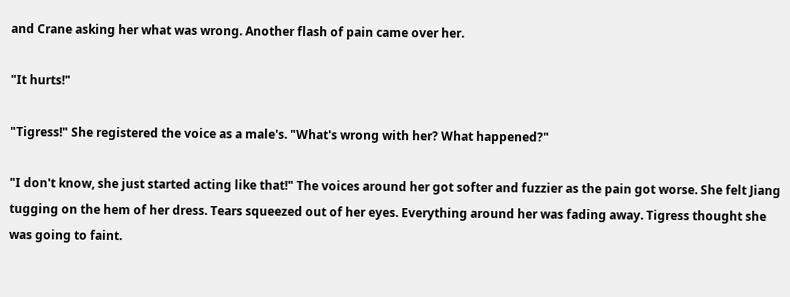and Crane asking her what was wrong. Another flash of pain came over her.

"It hurts!"

"Tigress!" She registered the voice as a male's. "What's wrong with her? What happened?"

"I don't know, she just started acting like that!" The voices around her got softer and fuzzier as the pain got worse. She felt Jiang tugging on the hem of her dress. Tears squeezed out of her eyes. Everything around her was fading away. Tigress thought she was going to faint.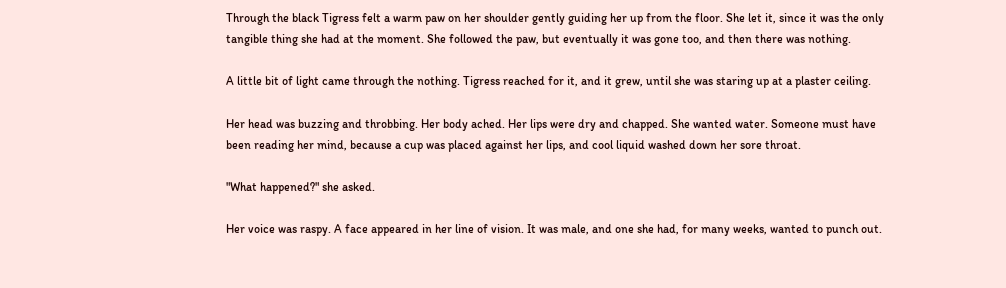Through the black Tigress felt a warm paw on her shoulder gently guiding her up from the floor. She let it, since it was the only tangible thing she had at the moment. She followed the paw, but eventually it was gone too, and then there was nothing.

A little bit of light came through the nothing. Tigress reached for it, and it grew, until she was staring up at a plaster ceiling.

Her head was buzzing and throbbing. Her body ached. Her lips were dry and chapped. She wanted water. Someone must have been reading her mind, because a cup was placed against her lips, and cool liquid washed down her sore throat.

"What happened?" she asked.

Her voice was raspy. A face appeared in her line of vision. It was male, and one she had, for many weeks, wanted to punch out.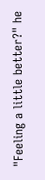"Feeling a little better?" he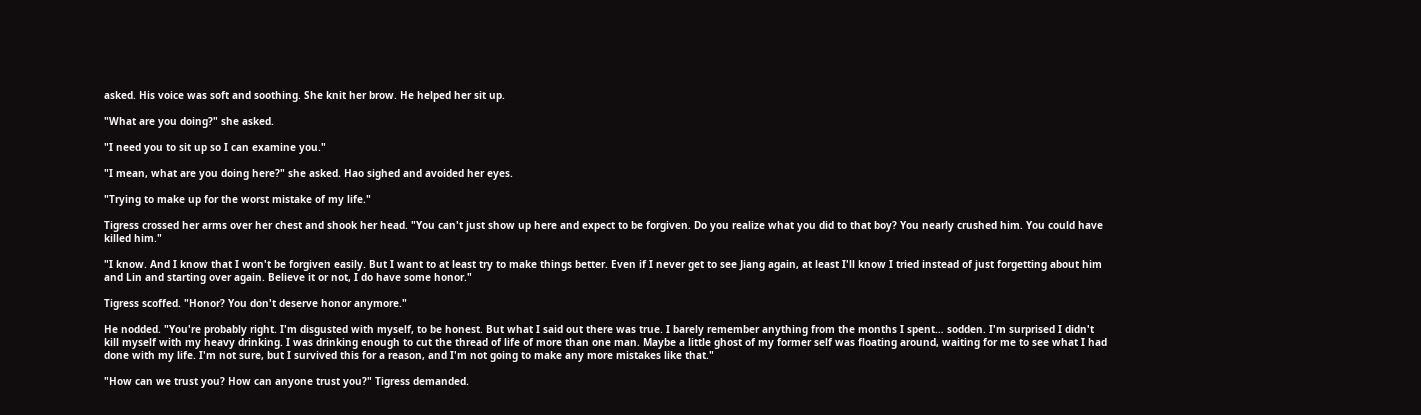asked. His voice was soft and soothing. She knit her brow. He helped her sit up.

"What are you doing?" she asked.

"I need you to sit up so I can examine you."

"I mean, what are you doing here?" she asked. Hao sighed and avoided her eyes.

"Trying to make up for the worst mistake of my life."

Tigress crossed her arms over her chest and shook her head. "You can't just show up here and expect to be forgiven. Do you realize what you did to that boy? You nearly crushed him. You could have killed him."

"I know. And I know that I won't be forgiven easily. But I want to at least try to make things better. Even if I never get to see Jiang again, at least I'll know I tried instead of just forgetting about him and Lin and starting over again. Believe it or not, I do have some honor."

Tigress scoffed. "Honor? You don't deserve honor anymore."

He nodded. "You're probably right. I'm disgusted with myself, to be honest. But what I said out there was true. I barely remember anything from the months I spent… sodden. I'm surprised I didn't kill myself with my heavy drinking. I was drinking enough to cut the thread of life of more than one man. Maybe a little ghost of my former self was floating around, waiting for me to see what I had done with my life. I'm not sure, but I survived this for a reason, and I'm not going to make any more mistakes like that."

"How can we trust you? How can anyone trust you?" Tigress demanded.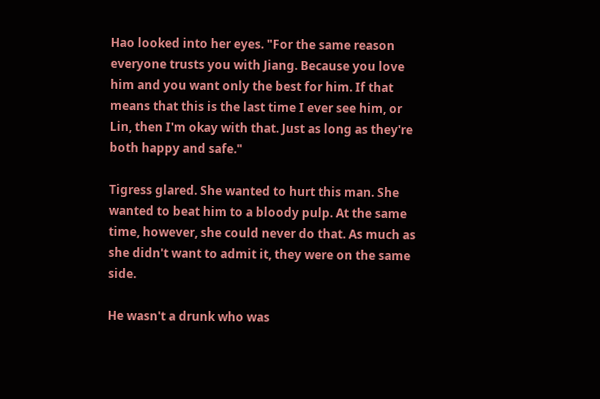Hao looked into her eyes. "For the same reason everyone trusts you with Jiang. Because you love him and you want only the best for him. If that means that this is the last time I ever see him, or Lin, then I'm okay with that. Just as long as they're both happy and safe."

Tigress glared. She wanted to hurt this man. She wanted to beat him to a bloody pulp. At the same time, however, she could never do that. As much as she didn't want to admit it, they were on the same side.

He wasn't a drunk who was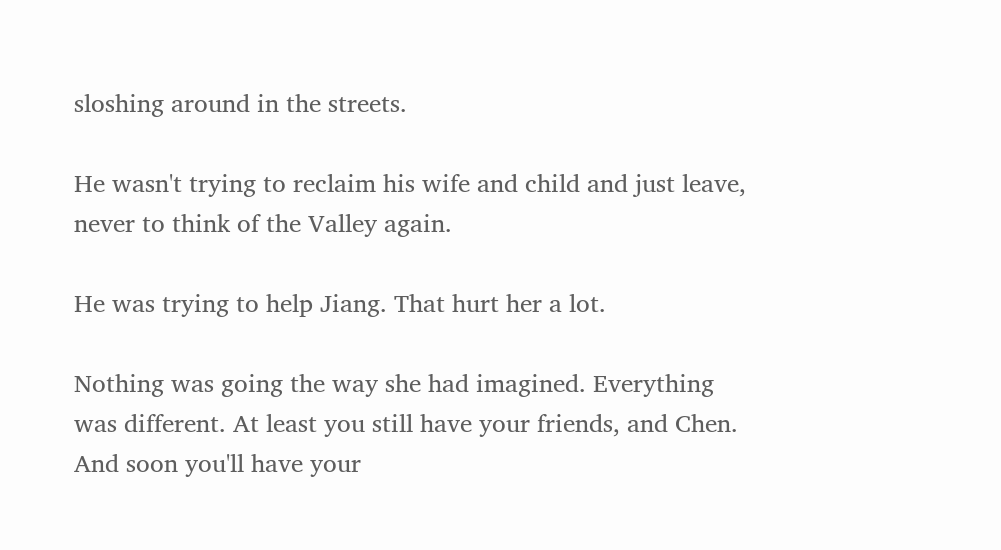sloshing around in the streets.

He wasn't trying to reclaim his wife and child and just leave, never to think of the Valley again.

He was trying to help Jiang. That hurt her a lot.

Nothing was going the way she had imagined. Everything was different. At least you still have your friends, and Chen. And soon you'll have your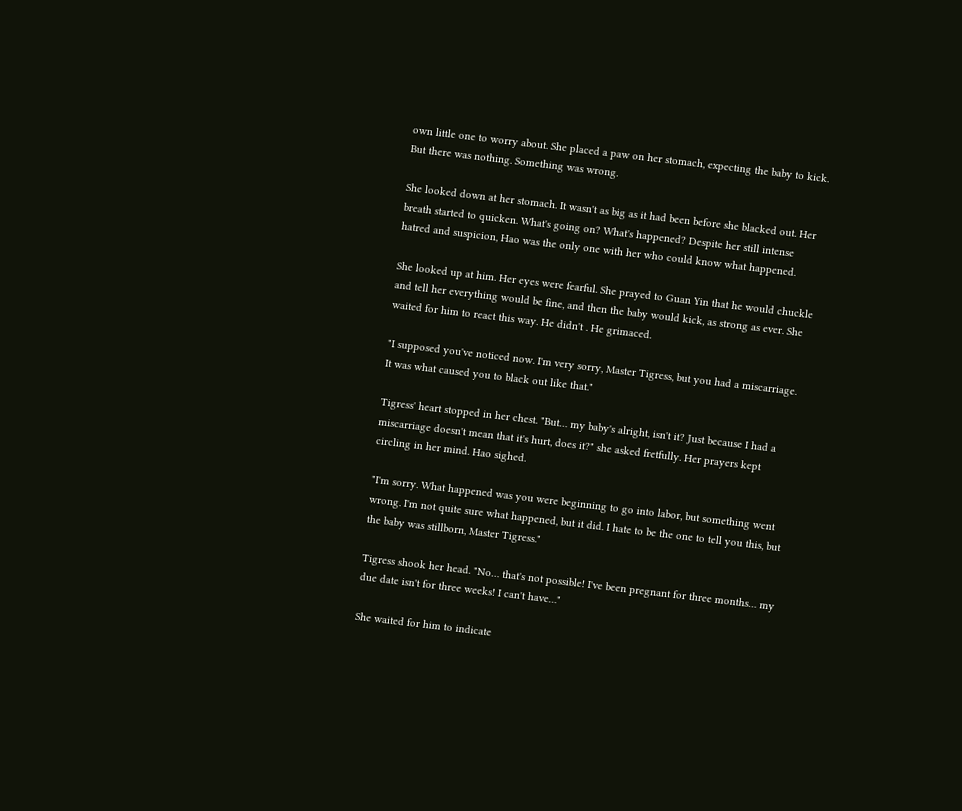own little one to worry about. She placed a paw on her stomach, expecting the baby to kick. But there was nothing. Something was wrong.

She looked down at her stomach. It wasn't as big as it had been before she blacked out. Her breath started to quicken. What's going on? What's happened? Despite her still intense hatred and suspicion, Hao was the only one with her who could know what happened.

She looked up at him. Her eyes were fearful. She prayed to Guan Yin that he would chuckle and tell her everything would be fine, and then the baby would kick, as strong as ever. She waited for him to react this way. He didn't . He grimaced.

"I supposed you've noticed now. I'm very sorry, Master Tigress, but you had a miscarriage. It was what caused you to black out like that."

Tigress' heart stopped in her chest. "But… my baby's alright, isn't it? Just because I had a miscarriage doesn't mean that it's hurt, does it?" she asked fretfully. Her prayers kept circling in her mind. Hao sighed.

"I'm sorry. What happened was you were beginning to go into labor, but something went wrong. I'm not quite sure what happened, but it did. I hate to be the one to tell you this, but the baby was stillborn, Master Tigress."

Tigress shook her head. "No… that's not possible! I've been pregnant for three months… my due date isn't for three weeks! I can't have…"

She waited for him to indicate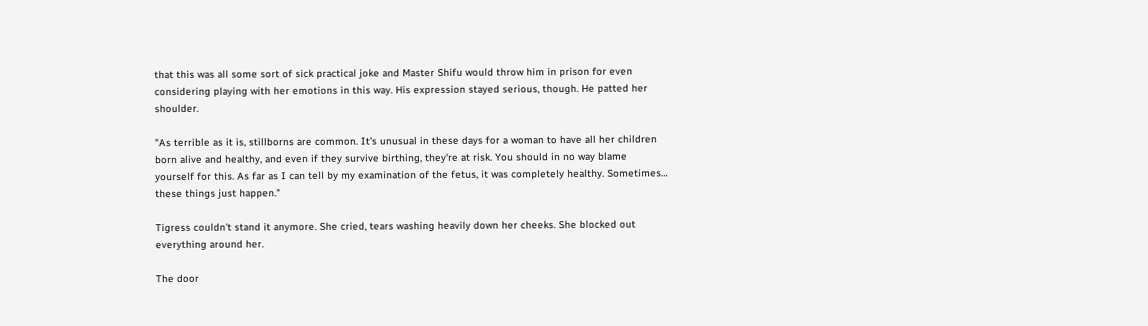that this was all some sort of sick practical joke and Master Shifu would throw him in prison for even considering playing with her emotions in this way. His expression stayed serious, though. He patted her shoulder.

"As terrible as it is, stillborns are common. It's unusual in these days for a woman to have all her children born alive and healthy, and even if they survive birthing, they're at risk. You should in no way blame yourself for this. As far as I can tell by my examination of the fetus, it was completely healthy. Sometimes… these things just happen."

Tigress couldn't stand it anymore. She cried, tears washing heavily down her cheeks. She blocked out everything around her.

The door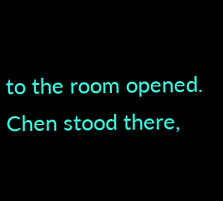to the room opened. Chen stood there,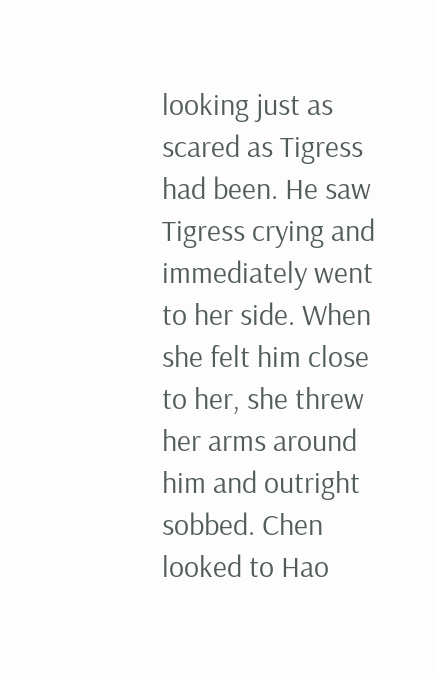looking just as scared as Tigress had been. He saw Tigress crying and immediately went to her side. When she felt him close to her, she threw her arms around him and outright sobbed. Chen looked to Hao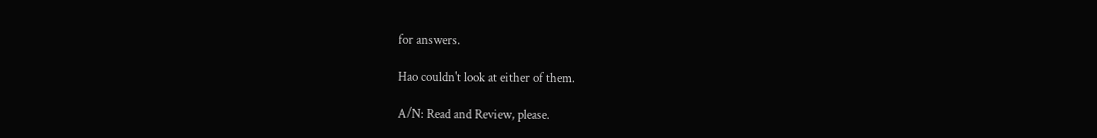for answers.

Hao couldn't look at either of them.

A/N: Read and Review, please.